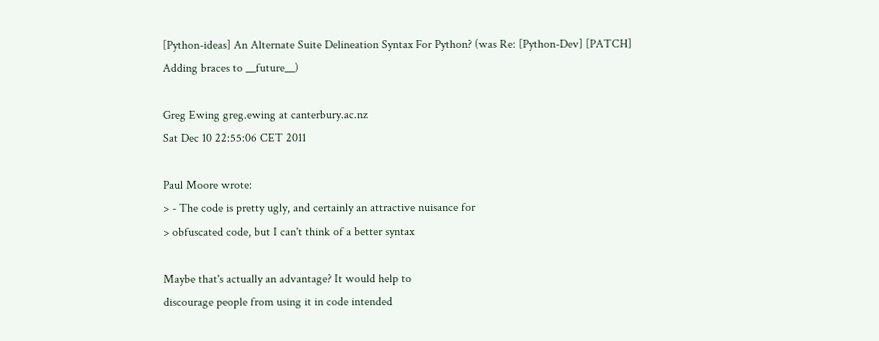[Python-ideas] An Alternate Suite Delineation Syntax For Python? (was Re: [Python-Dev] [PATCH] Adding braces to __future__)

Greg Ewing greg.ewing at canterbury.ac.nz
Sat Dec 10 22:55:06 CET 2011

Paul Moore wrote:
> - The code is pretty ugly, and certainly an attractive nuisance for
> obfuscated code, but I can't think of a better syntax

Maybe that's actually an advantage? It would help to
discourage people from using it in code intended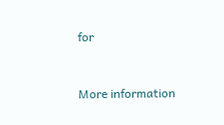for


More information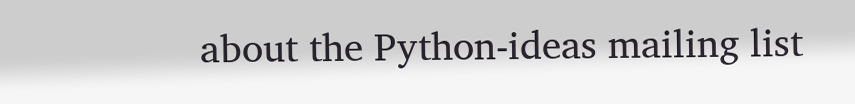about the Python-ideas mailing list